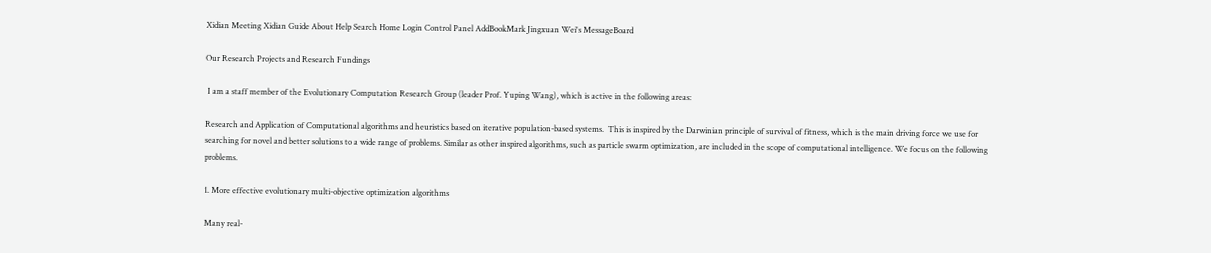Xidian Meeting Xidian Guide About Help Search Home Login Control Panel AddBookMark Jingxuan Wei's MessageBoard

Our Research Projects and Research Fundings

 I am a staff member of the Evolutionary Computation Research Group (leader Prof. Yuping Wang), which is active in the following areas:

Research and Application of Computational algorithms and heuristics based on iterative population-based systems.  This is inspired by the Darwinian principle of survival of fitness, which is the main driving force we use for searching for novel and better solutions to a wide range of problems. Similar as other inspired algorithms, such as particle swarm optimization, are included in the scope of computational intelligence. We focus on the following problems.

1. More effective evolutionary multi-objective optimization algorithms

Many real-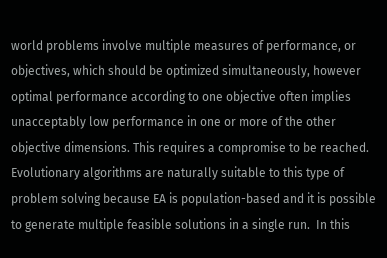world problems involve multiple measures of performance, or objectives, which should be optimized simultaneously, however optimal performance according to one objective often implies unacceptably low performance in one or more of the other objective dimensions. This requires a compromise to be reached. Evolutionary algorithms are naturally suitable to this type of problem solving because EA is population-based and it is possible to generate multiple feasible solutions in a single run.  In this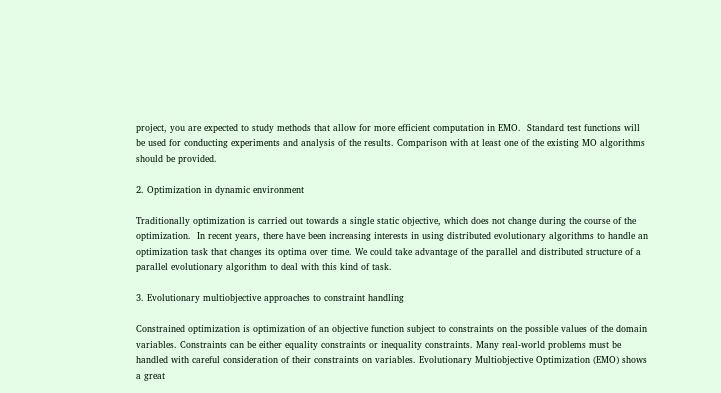project, you are expected to study methods that allow for more efficient computation in EMO.  Standard test functions will be used for conducting experiments and analysis of the results. Comparison with at least one of the existing MO algorithms should be provided.

2. Optimization in dynamic environment

Traditionally optimization is carried out towards a single static objective, which does not change during the course of the optimization.  In recent years, there have been increasing interests in using distributed evolutionary algorithms to handle an optimization task that changes its optima over time. We could take advantage of the parallel and distributed structure of a parallel evolutionary algorithm to deal with this kind of task.

3. Evolutionary multiobjective approaches to constraint handling

Constrained optimization is optimization of an objective function subject to constraints on the possible values of the domain variables. Constraints can be either equality constraints or inequality constraints. Many real-world problems must be handled with careful consideration of their constraints on variables. Evolutionary Multiobjective Optimization (EMO) shows a great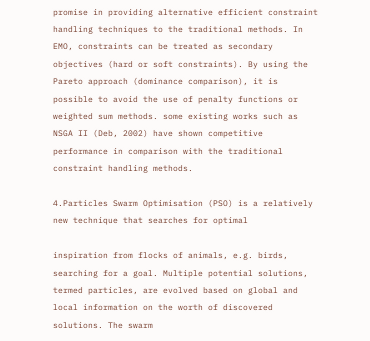promise in providing alternative efficient constraint handling techniques to the traditional methods. In EMO, constraints can be treated as secondary objectives (hard or soft constraints). By using the Pareto approach (dominance comparison), it is possible to avoid the use of penalty functions or weighted sum methods. some existing works such as NSGA II (Deb, 2002) have shown competitive performance in comparison with the traditional constraint handling methods.

4.Particles Swarm Optimisation (PSO) is a relatively new technique that searches for optimal

inspiration from flocks of animals, e.g. birds, searching for a goal. Multiple potential solutions, termed particles, are evolved based on global and local information on the worth of discovered solutions. The swarm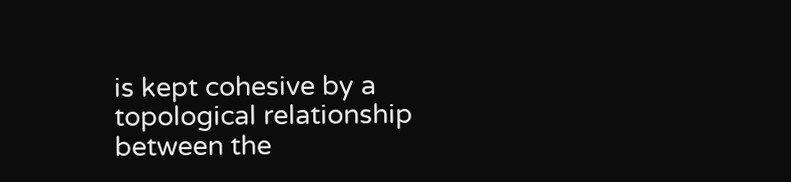is kept cohesive by a topological relationship between the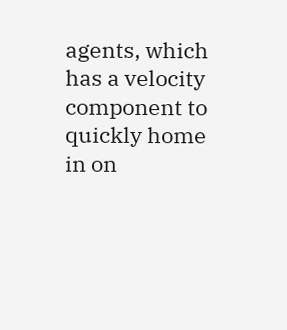agents, which has a velocity component to quickly home in on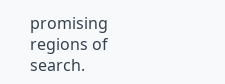promising regions of search.